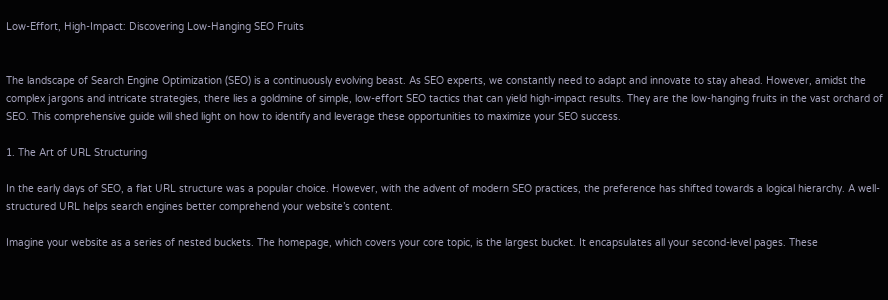Low-Effort, High-Impact: Discovering Low-Hanging SEO Fruits


The landscape of Search Engine Optimization (SEO) is a continuously evolving beast. As SEO experts, we constantly need to adapt and innovate to stay ahead. However, amidst the complex jargons and intricate strategies, there lies a goldmine of simple, low-effort SEO tactics that can yield high-impact results. They are the low-hanging fruits in the vast orchard of SEO. This comprehensive guide will shed light on how to identify and leverage these opportunities to maximize your SEO success.

1. The Art of URL Structuring

In the early days of SEO, a flat URL structure was a popular choice. However, with the advent of modern SEO practices, the preference has shifted towards a logical hierarchy. A well-structured URL helps search engines better comprehend your website’s content.

Imagine your website as a series of nested buckets. The homepage, which covers your core topic, is the largest bucket. It encapsulates all your second-level pages. These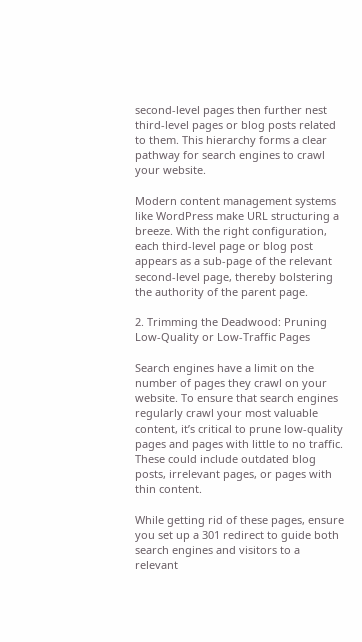second-level pages then further nest third-level pages or blog posts related to them. This hierarchy forms a clear pathway for search engines to crawl your website.

Modern content management systems like WordPress make URL structuring a breeze. With the right configuration, each third-level page or blog post appears as a sub-page of the relevant second-level page, thereby bolstering the authority of the parent page.

2. Trimming the Deadwood: Pruning Low-Quality or Low-Traffic Pages

Search engines have a limit on the number of pages they crawl on your website. To ensure that search engines regularly crawl your most valuable content, it’s critical to prune low-quality pages and pages with little to no traffic. These could include outdated blog posts, irrelevant pages, or pages with thin content.

While getting rid of these pages, ensure you set up a 301 redirect to guide both search engines and visitors to a relevant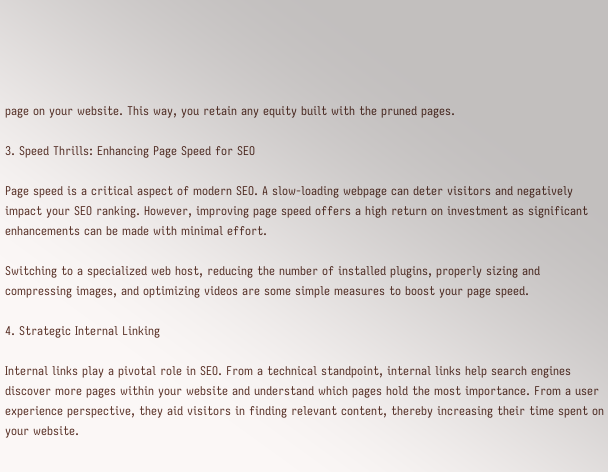page on your website. This way, you retain any equity built with the pruned pages.

3. Speed Thrills: Enhancing Page Speed for SEO

Page speed is a critical aspect of modern SEO. A slow-loading webpage can deter visitors and negatively impact your SEO ranking. However, improving page speed offers a high return on investment as significant enhancements can be made with minimal effort.

Switching to a specialized web host, reducing the number of installed plugins, properly sizing and compressing images, and optimizing videos are some simple measures to boost your page speed.

4. Strategic Internal Linking

Internal links play a pivotal role in SEO. From a technical standpoint, internal links help search engines discover more pages within your website and understand which pages hold the most importance. From a user experience perspective, they aid visitors in finding relevant content, thereby increasing their time spent on your website.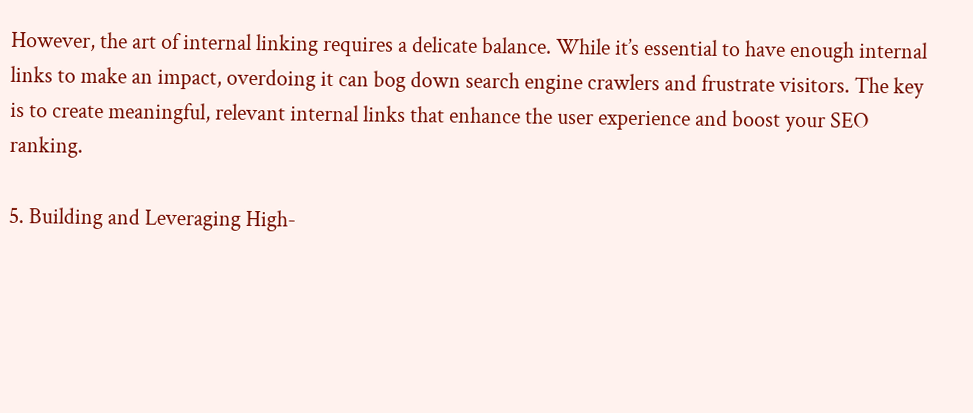However, the art of internal linking requires a delicate balance. While it’s essential to have enough internal links to make an impact, overdoing it can bog down search engine crawlers and frustrate visitors. The key is to create meaningful, relevant internal links that enhance the user experience and boost your SEO ranking.

5. Building and Leveraging High-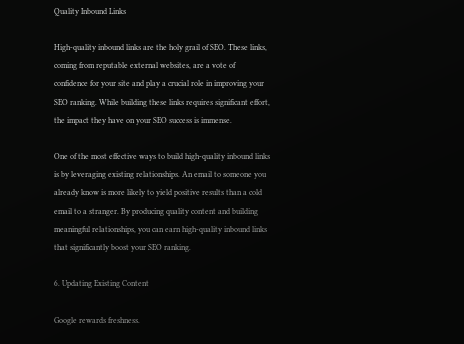Quality Inbound Links

High-quality inbound links are the holy grail of SEO. These links, coming from reputable external websites, are a vote of confidence for your site and play a crucial role in improving your SEO ranking. While building these links requires significant effort, the impact they have on your SEO success is immense.

One of the most effective ways to build high-quality inbound links is by leveraging existing relationships. An email to someone you already know is more likely to yield positive results than a cold email to a stranger. By producing quality content and building meaningful relationships, you can earn high-quality inbound links that significantly boost your SEO ranking.

6. Updating Existing Content

Google rewards freshness.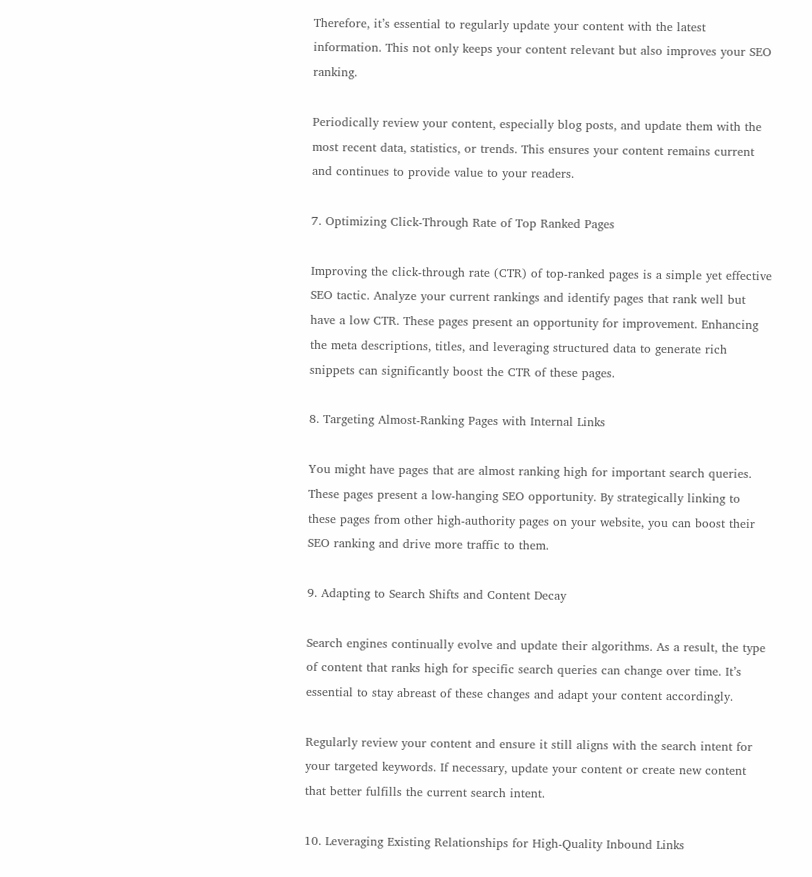Therefore, it’s essential to regularly update your content with the latest information. This not only keeps your content relevant but also improves your SEO ranking.

Periodically review your content, especially blog posts, and update them with the most recent data, statistics, or trends. This ensures your content remains current and continues to provide value to your readers.

7. Optimizing Click-Through Rate of Top Ranked Pages

Improving the click-through rate (CTR) of top-ranked pages is a simple yet effective SEO tactic. Analyze your current rankings and identify pages that rank well but have a low CTR. These pages present an opportunity for improvement. Enhancing the meta descriptions, titles, and leveraging structured data to generate rich snippets can significantly boost the CTR of these pages.

8. Targeting Almost-Ranking Pages with Internal Links

You might have pages that are almost ranking high for important search queries. These pages present a low-hanging SEO opportunity. By strategically linking to these pages from other high-authority pages on your website, you can boost their SEO ranking and drive more traffic to them.

9. Adapting to Search Shifts and Content Decay

Search engines continually evolve and update their algorithms. As a result, the type of content that ranks high for specific search queries can change over time. It’s essential to stay abreast of these changes and adapt your content accordingly.

Regularly review your content and ensure it still aligns with the search intent for your targeted keywords. If necessary, update your content or create new content that better fulfills the current search intent.

10. Leveraging Existing Relationships for High-Quality Inbound Links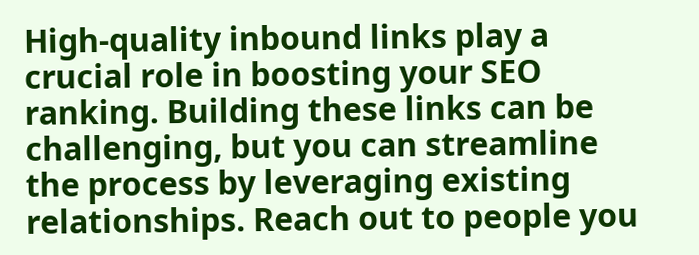High-quality inbound links play a crucial role in boosting your SEO ranking. Building these links can be challenging, but you can streamline the process by leveraging existing relationships. Reach out to people you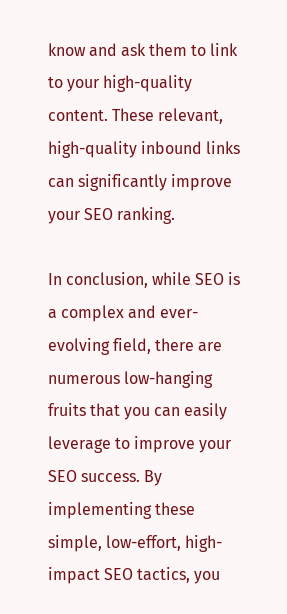know and ask them to link to your high-quality content. These relevant, high-quality inbound links can significantly improve your SEO ranking.

In conclusion, while SEO is a complex and ever-evolving field, there are numerous low-hanging fruits that you can easily leverage to improve your SEO success. By implementing these simple, low-effort, high-impact SEO tactics, you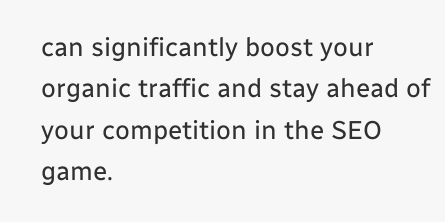can significantly boost your organic traffic and stay ahead of your competition in the SEO game.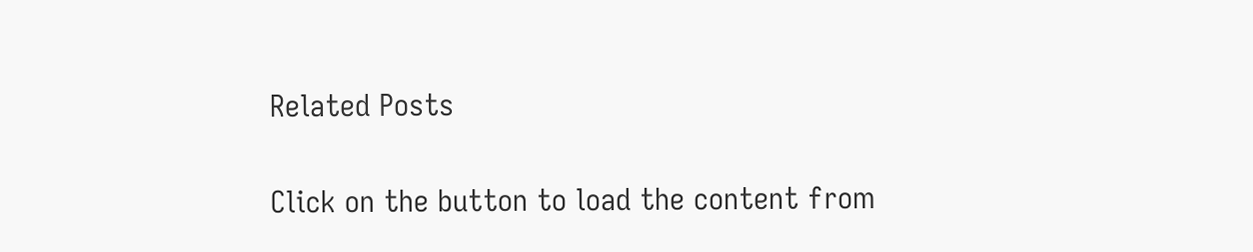Related Posts

Click on the button to load the content from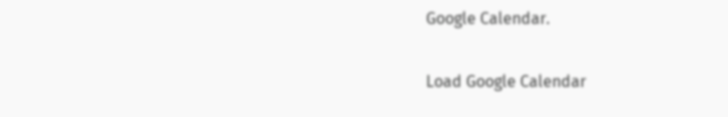Google Calendar.

Load Google Calendar